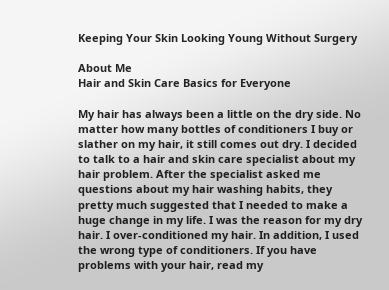Keeping Your Skin Looking Young Without Surgery

About Me
Hair and Skin Care Basics for Everyone

My hair has always been a little on the dry side. No matter how many bottles of conditioners I buy or slather on my hair, it still comes out dry. I decided to talk to a hair and skin care specialist about my hair problem. After the specialist asked me questions about my hair washing habits, they pretty much suggested that I needed to make a huge change in my life. I was the reason for my dry hair. I over-conditioned my hair. In addition, I used the wrong type of conditioners. If you have problems with your hair, read my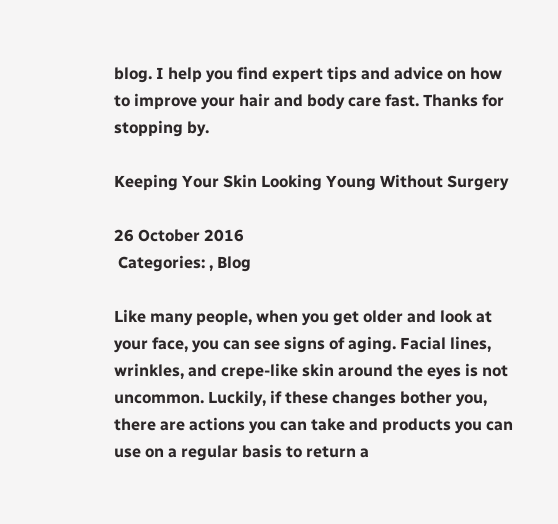blog. I help you find expert tips and advice on how to improve your hair and body care fast. Thanks for stopping by.

Keeping Your Skin Looking Young Without Surgery

26 October 2016
 Categories: , Blog

Like many people, when you get older and look at your face, you can see signs of aging. Facial lines, wrinkles, and crepe-like skin around the eyes is not uncommon. Luckily, if these changes bother you, there are actions you can take and products you can use on a regular basis to return a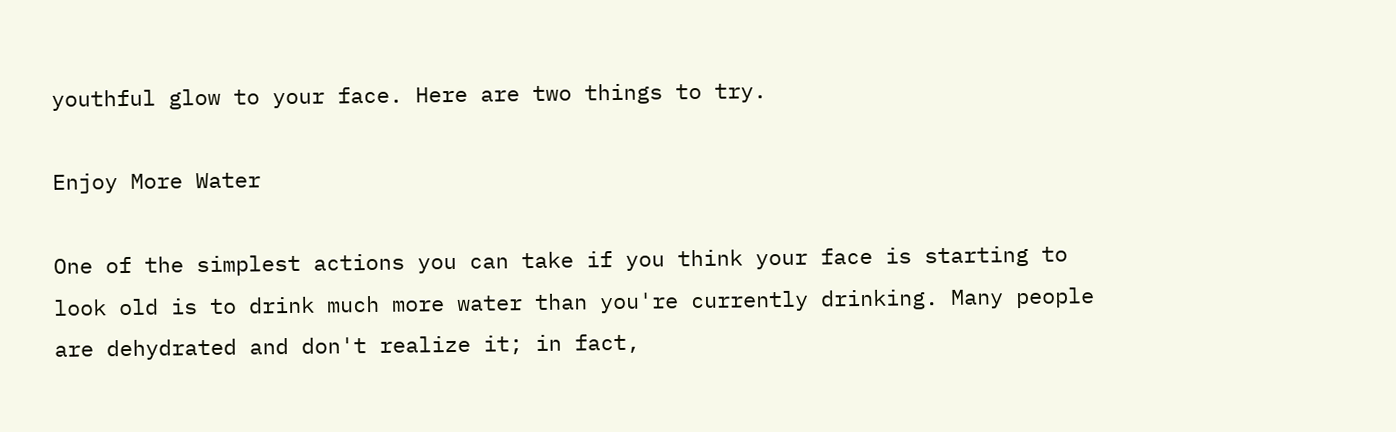youthful glow to your face. Here are two things to try.

Enjoy More Water

One of the simplest actions you can take if you think your face is starting to look old is to drink much more water than you're currently drinking. Many people are dehydrated and don't realize it; in fact,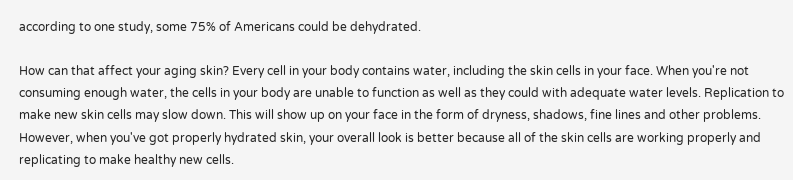according to one study, some 75% of Americans could be dehydrated.

How can that affect your aging skin? Every cell in your body contains water, including the skin cells in your face. When you're not consuming enough water, the cells in your body are unable to function as well as they could with adequate water levels. Replication to make new skin cells may slow down. This will show up on your face in the form of dryness, shadows, fine lines and other problems. However, when you've got properly hydrated skin, your overall look is better because all of the skin cells are working properly and replicating to make healthy new cells.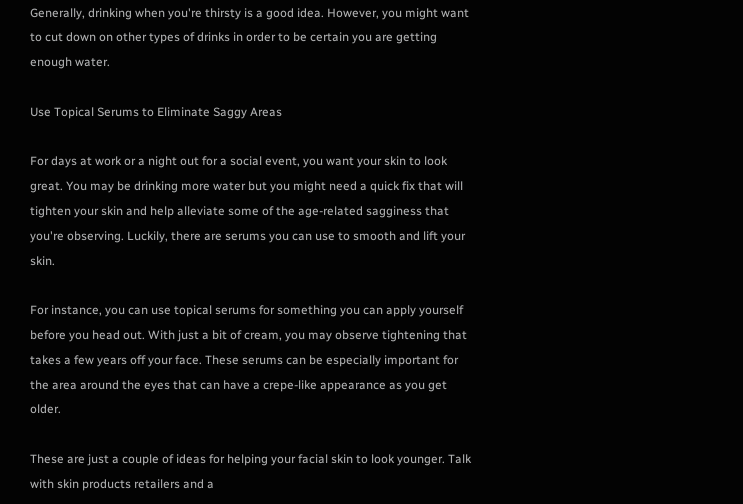Generally, drinking when you're thirsty is a good idea. However, you might want to cut down on other types of drinks in order to be certain you are getting enough water.

Use Topical Serums to Eliminate Saggy Areas

For days at work or a night out for a social event, you want your skin to look great. You may be drinking more water but you might need a quick fix that will tighten your skin and help alleviate some of the age-related sagginess that you're observing. Luckily, there are serums you can use to smooth and lift your skin.

For instance, you can use topical serums for something you can apply yourself before you head out. With just a bit of cream, you may observe tightening that takes a few years off your face. These serums can be especially important for the area around the eyes that can have a crepe-like appearance as you get older.

These are just a couple of ideas for helping your facial skin to look younger. Talk with skin products retailers and a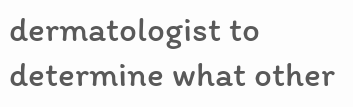dermatologist to determine what other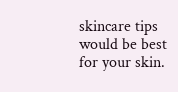skincare tips would be best for your skin.